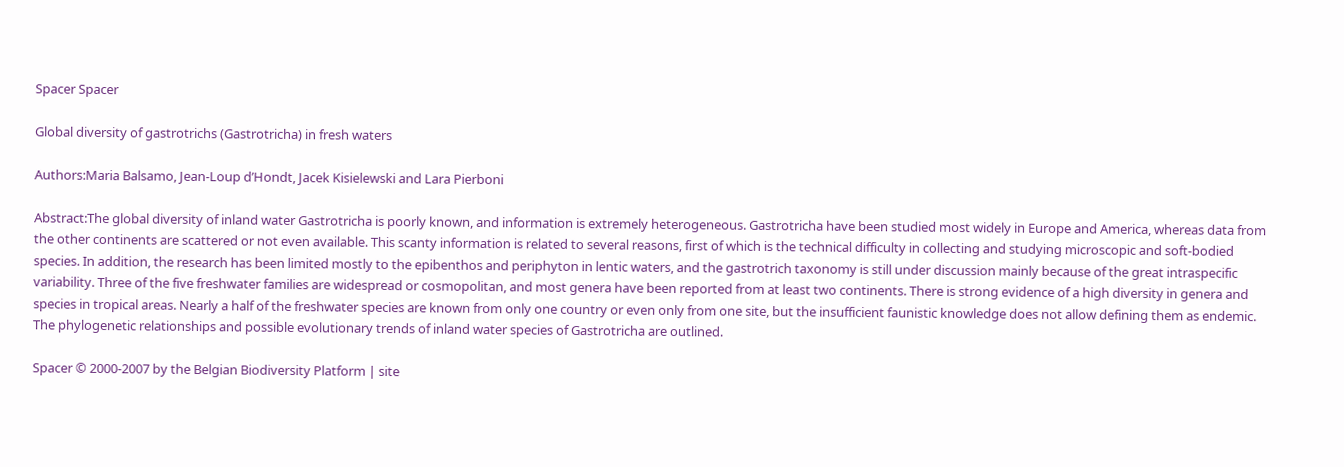Spacer Spacer

Global diversity of gastrotrichs (Gastrotricha) in fresh waters

Authors:Maria Balsamo, Jean-Loup d’Hondt, Jacek Kisielewski and Lara Pierboni

Abstract:The global diversity of inland water Gastrotricha is poorly known, and information is extremely heterogeneous. Gastrotricha have been studied most widely in Europe and America, whereas data from the other continents are scattered or not even available. This scanty information is related to several reasons, first of which is the technical difficulty in collecting and studying microscopic and soft-bodied species. In addition, the research has been limited mostly to the epibenthos and periphyton in lentic waters, and the gastrotrich taxonomy is still under discussion mainly because of the great intraspecific variability. Three of the five freshwater families are widespread or cosmopolitan, and most genera have been reported from at least two continents. There is strong evidence of a high diversity in genera and species in tropical areas. Nearly a half of the freshwater species are known from only one country or even only from one site, but the insufficient faunistic knowledge does not allow defining them as endemic. The phylogenetic relationships and possible evolutionary trends of inland water species of Gastrotricha are outlined.

Spacer © 2000-2007 by the Belgian Biodiversity Platform | site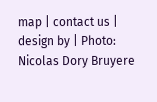map | contact us | design by | Photo: Nicolas Dory Bruyere